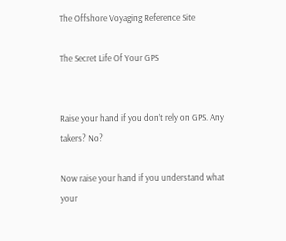The Offshore Voyaging Reference Site

The Secret Life Of Your GPS


Raise your hand if you don’t rely on GPS. Any takers? No?

Now raise your hand if you understand what your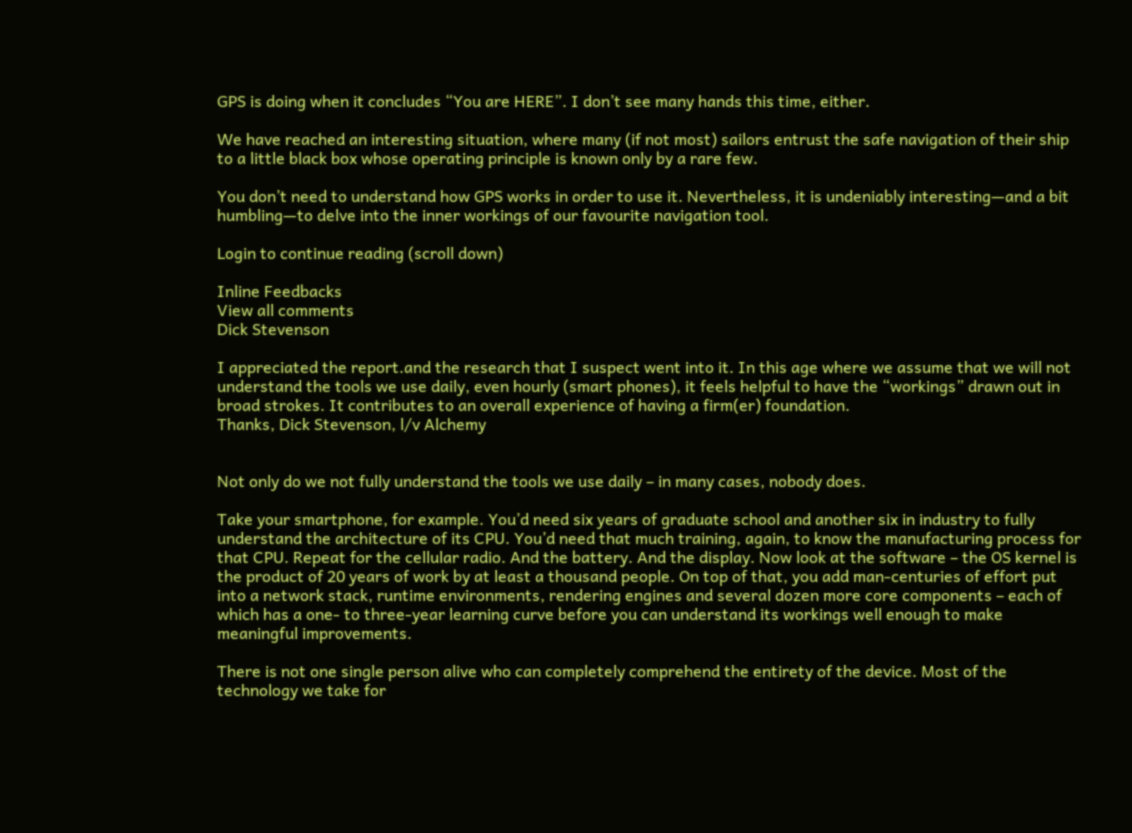GPS is doing when it concludes “You are HERE”. I don’t see many hands this time, either.

We have reached an interesting situation, where many (if not most) sailors entrust the safe navigation of their ship to a little black box whose operating principle is known only by a rare few.

You don’t need to understand how GPS works in order to use it. Nevertheless, it is undeniably interesting—and a bit humbling—to delve into the inner workings of our favourite navigation tool.

Login to continue reading (scroll down)

Inline Feedbacks
View all comments
Dick Stevenson

I appreciated the report.and the research that I suspect went into it. In this age where we assume that we will not understand the tools we use daily, even hourly (smart phones), it feels helpful to have the “workings” drawn out in broad strokes. It contributes to an overall experience of having a firm(er) foundation.
Thanks, Dick Stevenson, l/v Alchemy


Not only do we not fully understand the tools we use daily – in many cases, nobody does.

Take your smartphone, for example. You’d need six years of graduate school and another six in industry to fully understand the architecture of its CPU. You’d need that much training, again, to know the manufacturing process for that CPU. Repeat for the cellular radio. And the battery. And the display. Now look at the software – the OS kernel is the product of 20 years of work by at least a thousand people. On top of that, you add man-centuries of effort put into a network stack, runtime environments, rendering engines and several dozen more core components – each of which has a one- to three-year learning curve before you can understand its workings well enough to make meaningful improvements.

There is not one single person alive who can completely comprehend the entirety of the device. Most of the technology we take for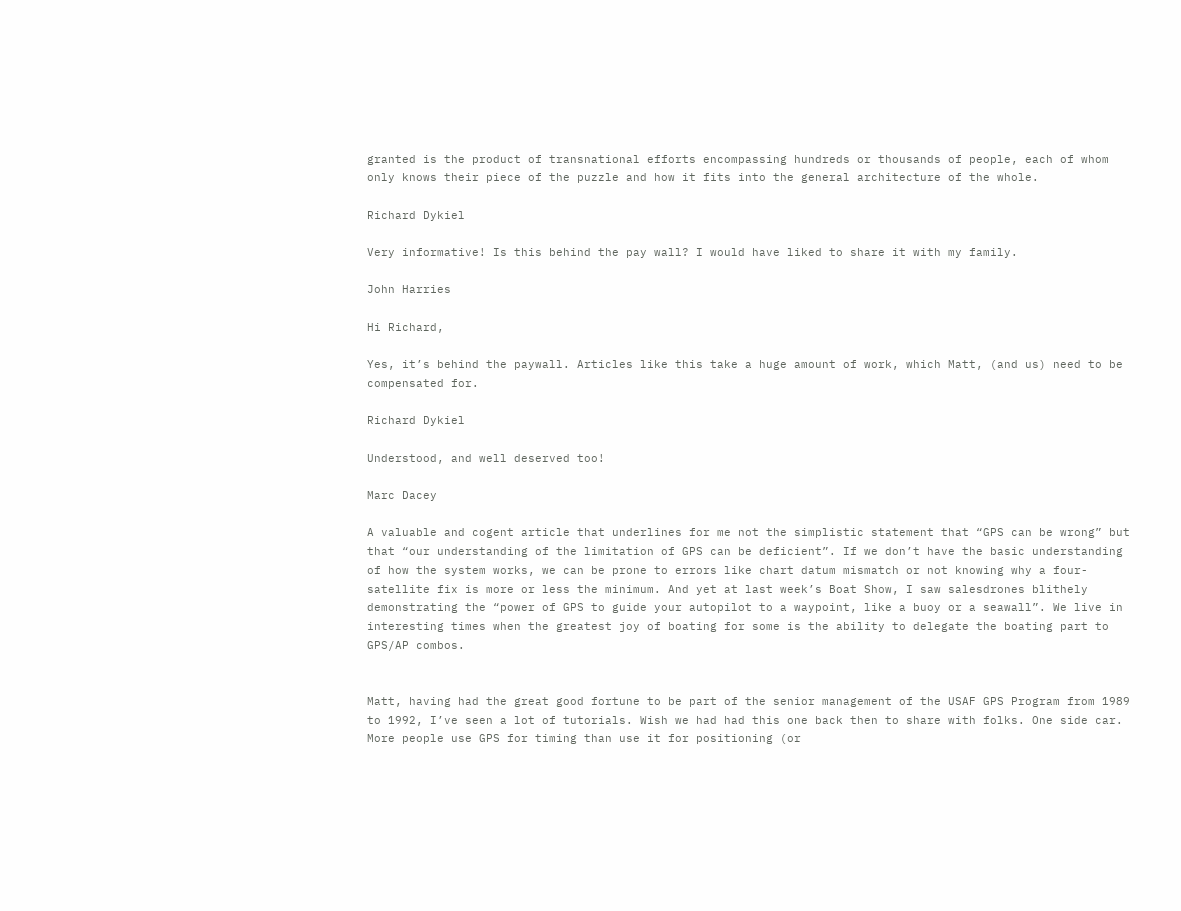granted is the product of transnational efforts encompassing hundreds or thousands of people, each of whom only knows their piece of the puzzle and how it fits into the general architecture of the whole.

Richard Dykiel

Very informative! Is this behind the pay wall? I would have liked to share it with my family.

John Harries

Hi Richard,

Yes, it’s behind the paywall. Articles like this take a huge amount of work, which Matt, (and us) need to be compensated for.

Richard Dykiel

Understood, and well deserved too!

Marc Dacey

A valuable and cogent article that underlines for me not the simplistic statement that “GPS can be wrong” but that “our understanding of the limitation of GPS can be deficient”. If we don’t have the basic understanding of how the system works, we can be prone to errors like chart datum mismatch or not knowing why a four-satellite fix is more or less the minimum. And yet at last week’s Boat Show, I saw salesdrones blithely demonstrating the “power of GPS to guide your autopilot to a waypoint, like a buoy or a seawall”. We live in interesting times when the greatest joy of boating for some is the ability to delegate the boating part to GPS/AP combos.


Matt, having had the great good fortune to be part of the senior management of the USAF GPS Program from 1989 to 1992, I’ve seen a lot of tutorials. Wish we had had this one back then to share with folks. One side car. More people use GPS for timing than use it for positioning (or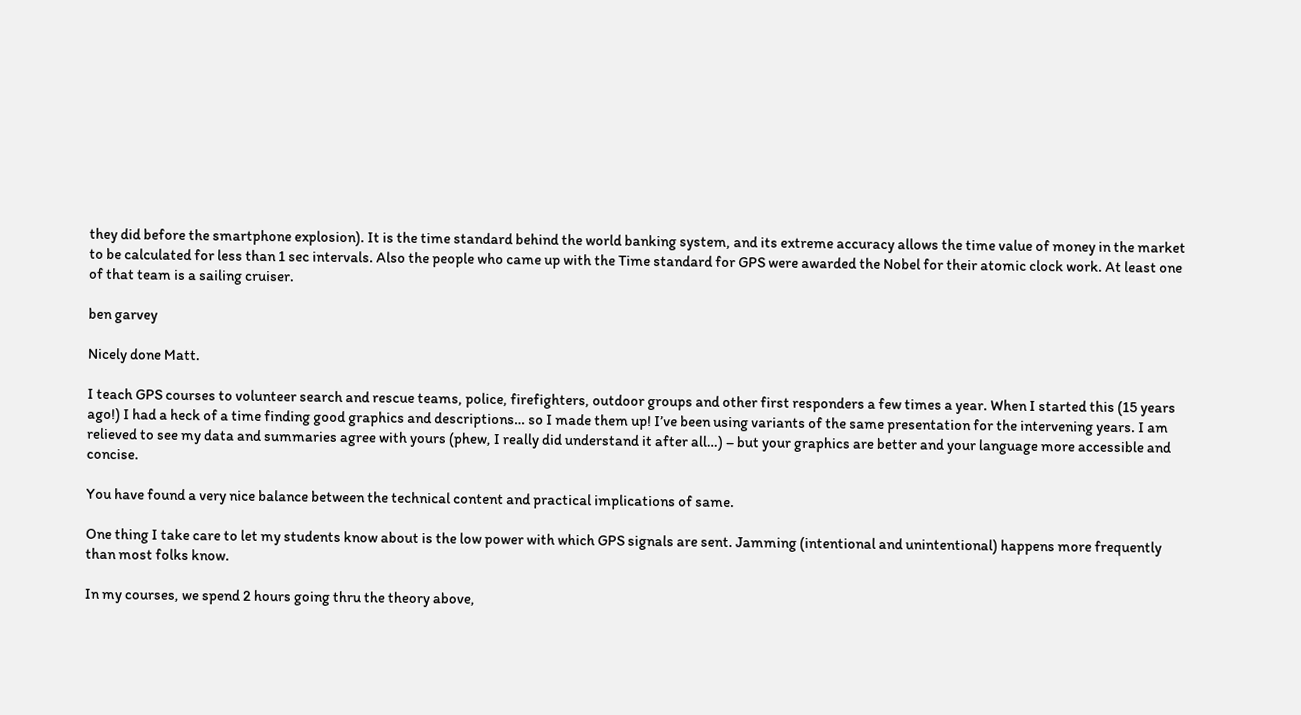they did before the smartphone explosion). It is the time standard behind the world banking system, and its extreme accuracy allows the time value of money in the market to be calculated for less than 1 sec intervals. Also the people who came up with the Time standard for GPS were awarded the Nobel for their atomic clock work. At least one of that team is a sailing cruiser.

ben garvey

Nicely done Matt.

I teach GPS courses to volunteer search and rescue teams, police, firefighters, outdoor groups and other first responders a few times a year. When I started this (15 years ago!) I had a heck of a time finding good graphics and descriptions… so I made them up! I’ve been using variants of the same presentation for the intervening years. I am relieved to see my data and summaries agree with yours (phew, I really did understand it after all…) – but your graphics are better and your language more accessible and concise.

You have found a very nice balance between the technical content and practical implications of same.

One thing I take care to let my students know about is the low power with which GPS signals are sent. Jamming (intentional and unintentional) happens more frequently than most folks know.

In my courses, we spend 2 hours going thru the theory above,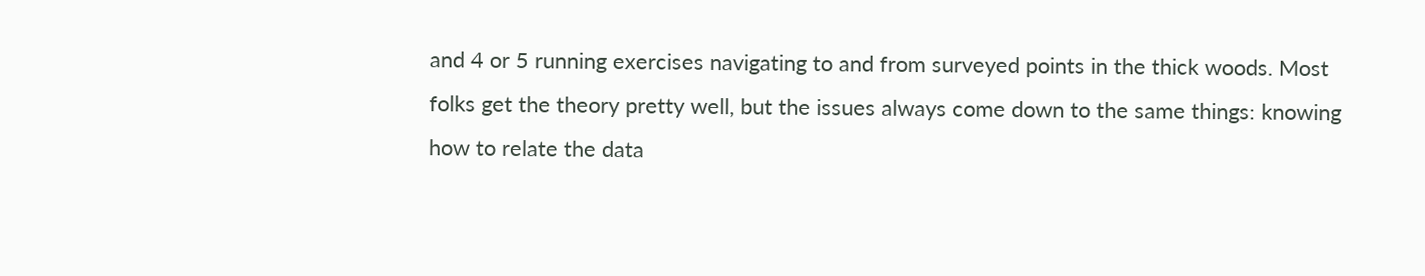and 4 or 5 running exercises navigating to and from surveyed points in the thick woods. Most folks get the theory pretty well, but the issues always come down to the same things: knowing how to relate the data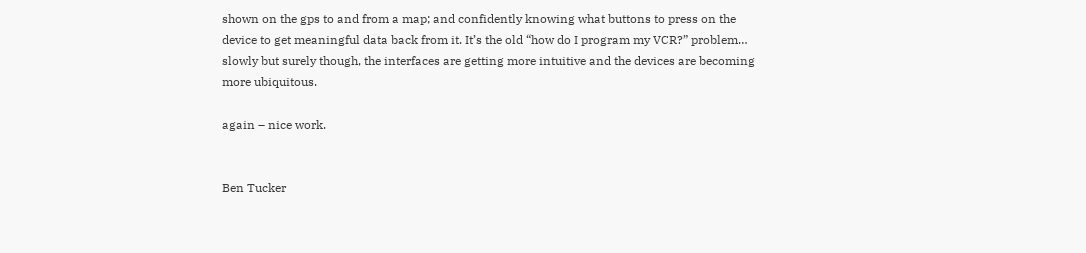shown on the gps to and from a map; and confidently knowing what buttons to press on the device to get meaningful data back from it. It’s the old “how do I program my VCR?” problem… slowly but surely though, the interfaces are getting more intuitive and the devices are becoming more ubiquitous.

again – nice work.


Ben Tucker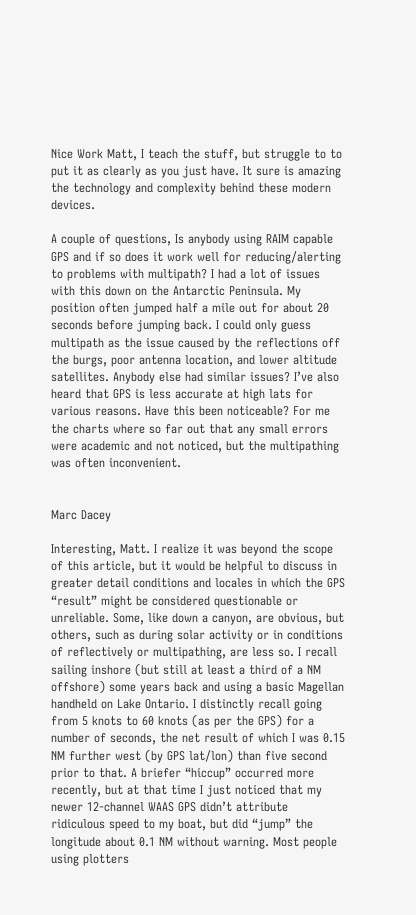Nice Work Matt, I teach the stuff, but struggle to to put it as clearly as you just have. It sure is amazing the technology and complexity behind these modern devices.

A couple of questions, Is anybody using RAIM capable GPS and if so does it work well for reducing/alerting to problems with multipath? I had a lot of issues with this down on the Antarctic Peninsula. My position often jumped half a mile out for about 20 seconds before jumping back. I could only guess multipath as the issue caused by the reflections off the burgs, poor antenna location, and lower altitude satellites. Anybody else had similar issues? I’ve also heard that GPS is less accurate at high lats for various reasons. Have this been noticeable? For me the charts where so far out that any small errors were academic and not noticed, but the multipathing was often inconvenient.


Marc Dacey

Interesting, Matt. I realize it was beyond the scope of this article, but it would be helpful to discuss in greater detail conditions and locales in which the GPS “result” might be considered questionable or unreliable. Some, like down a canyon, are obvious, but others, such as during solar activity or in conditions of reflectively or multipathing, are less so. I recall sailing inshore (but still at least a third of a NM offshore) some years back and using a basic Magellan handheld on Lake Ontario. I distinctly recall going from 5 knots to 60 knots (as per the GPS) for a number of seconds, the net result of which I was 0.15 NM further west (by GPS lat/lon) than five second prior to that. A briefer “hiccup” occurred more recently, but at that time I just noticed that my newer 12-channel WAAS GPS didn’t attribute ridiculous speed to my boat, but did “jump” the longitude about 0.1 NM without warning. Most people using plotters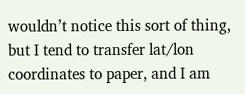wouldn’t notice this sort of thing, but I tend to transfer lat/lon coordinates to paper, and I am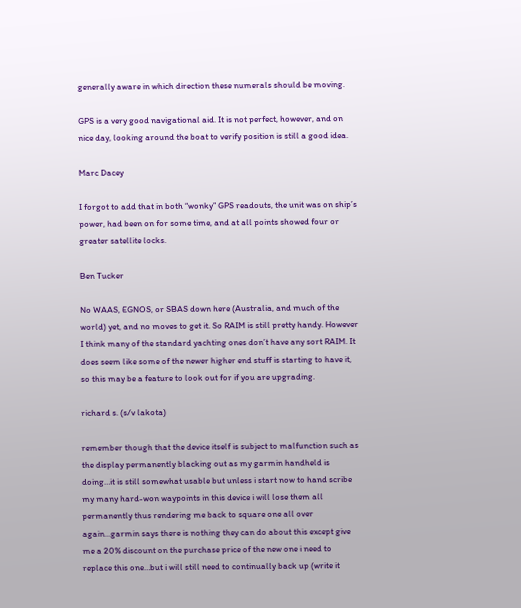generally aware in which direction these numerals should be moving.

GPS is a very good navigational aid. It is not perfect, however, and on nice day, looking around the boat to verify position is still a good idea.

Marc Dacey

I forgot to add that in both “wonky” GPS readouts, the unit was on ship’s power, had been on for some time, and at all points showed four or greater satellite locks.

Ben Tucker

No WAAS, EGNOS, or SBAS down here (Australia, and much of the world) yet, and no moves to get it. So RAIM is still pretty handy. However I think many of the standard yachting ones don’t have any sort RAIM. It does seem like some of the newer higher end stuff is starting to have it, so this may be a feature to look out for if you are upgrading.

richard s. (s/v lakota)

remember though that the device itself is subject to malfunction such as the display permanently blacking out as my garmin handheld is doing…it is still somewhat usable but unless i start now to hand scribe my many hard-won waypoints in this device i will lose them all permanently thus rendering me back to square one all over again…garmin says there is nothing they can do about this except give me a 20% discount on the purchase price of the new one i need to replace this one…but i will still need to continually back up (write it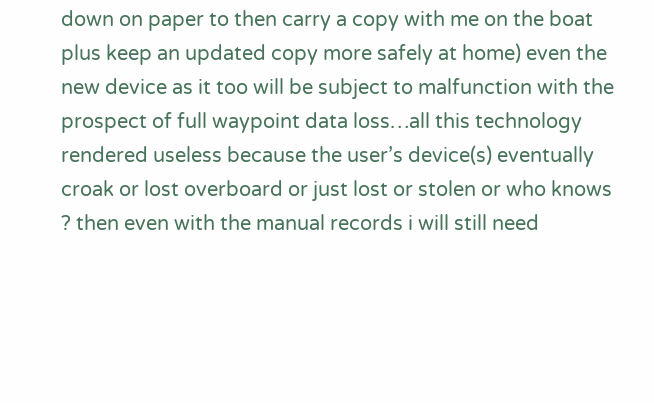down on paper to then carry a copy with me on the boat plus keep an updated copy more safely at home) even the new device as it too will be subject to malfunction with the prospect of full waypoint data loss…all this technology rendered useless because the user’s device(s) eventually croak or lost overboard or just lost or stolen or who knows ? then even with the manual records i will still need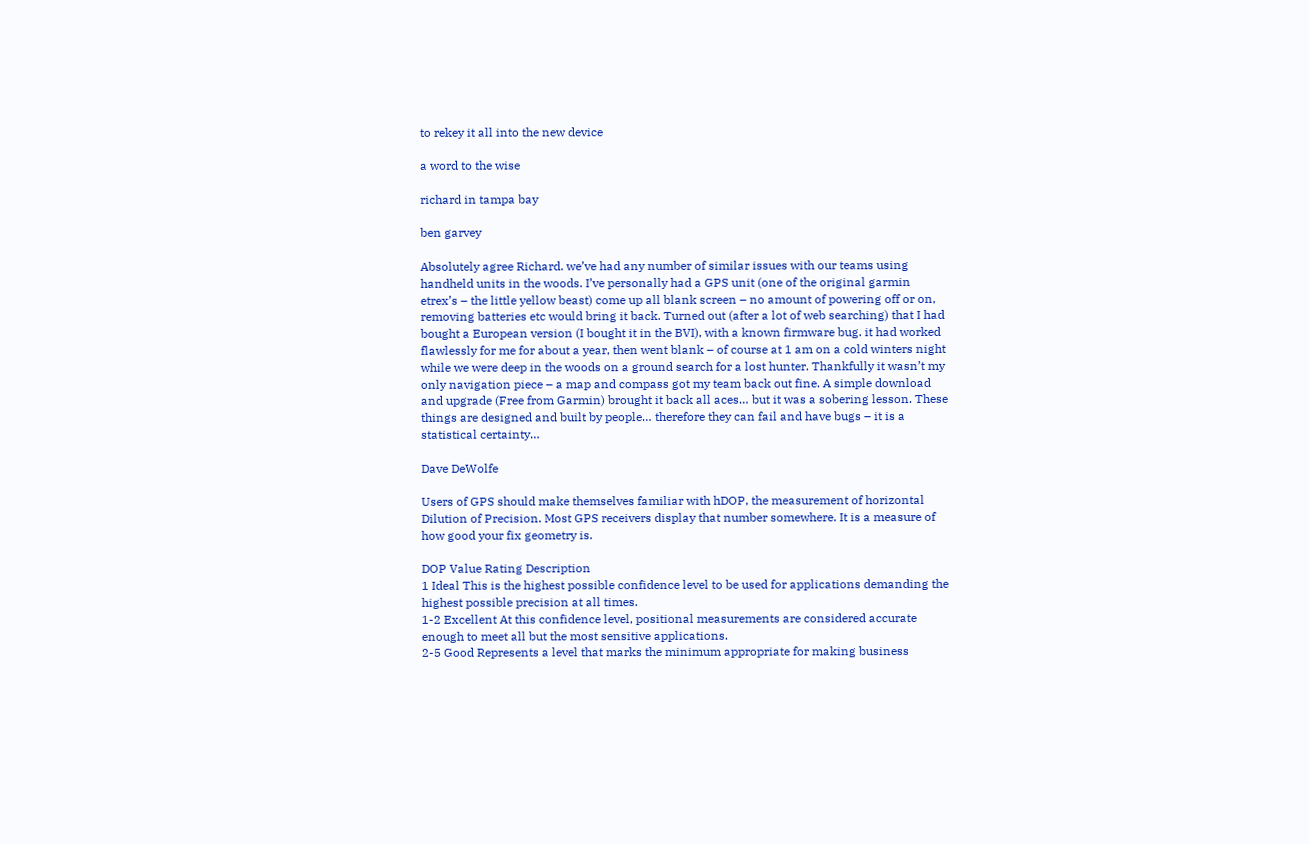to rekey it all into the new device

a word to the wise

richard in tampa bay

ben garvey

Absolutely agree Richard. we’ve had any number of similar issues with our teams using handheld units in the woods. I’ve personally had a GPS unit (one of the original garmin etrex’s – the little yellow beast) come up all blank screen – no amount of powering off or on, removing batteries etc would bring it back. Turned out (after a lot of web searching) that I had bought a European version (I bought it in the BVI), with a known firmware bug. it had worked flawlessly for me for about a year, then went blank – of course at 1 am on a cold winters night while we were deep in the woods on a ground search for a lost hunter. Thankfully it wasn’t my only navigation piece – a map and compass got my team back out fine. A simple download and upgrade (Free from Garmin) brought it back all aces… but it was a sobering lesson. These things are designed and built by people… therefore they can fail and have bugs – it is a statistical certainty…

Dave DeWolfe

Users of GPS should make themselves familiar with hDOP, the measurement of horizontal Dilution of Precision. Most GPS receivers display that number somewhere. It is a measure of how good your fix geometry is.

DOP Value Rating Description
1 Ideal This is the highest possible confidence level to be used for applications demanding the highest possible precision at all times.
1-2 Excellent At this confidence level, positional measurements are considered accurate enough to meet all but the most sensitive applications.
2-5 Good Represents a level that marks the minimum appropriate for making business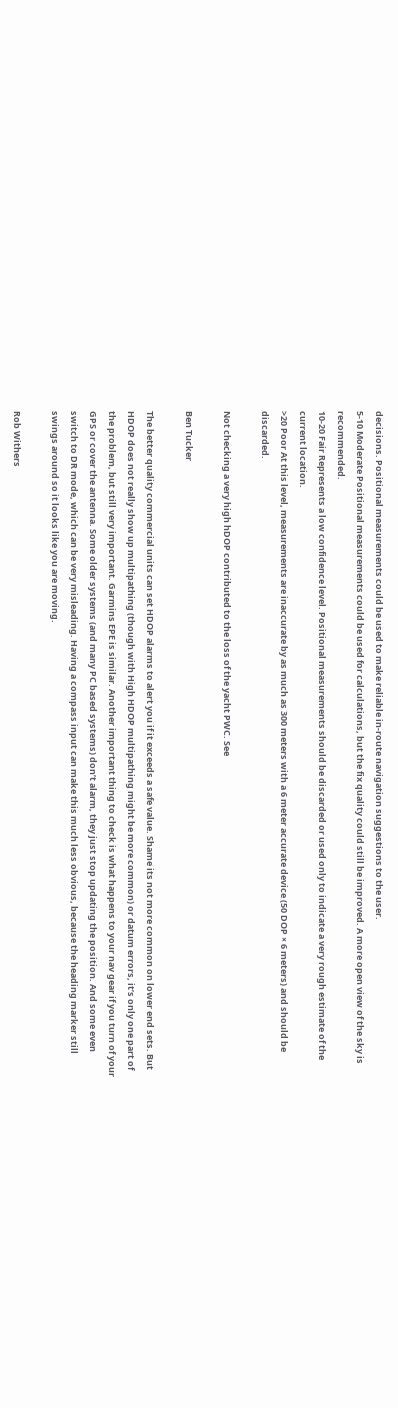decisions. Positional measurements could be used to make reliable in-route navigation suggestions to the user.
5-10 Moderate Positional measurements could be used for calculations, but the fix quality could still be improved. A more open view of the sky is recommended.
10-20 Fair Represents a low confidence level. Positional measurements should be discarded or used only to indicate a very rough estimate of the current location.
>20 Poor At this level, measurements are inaccurate by as much as 300 meters with a 6 meter accurate device (50 DOP × 6 meters) and should be discarded.

Not checking a very high hDOP contributed to the loss of the yacht PWC. See

Ben Tucker

The better quality commercial units can set HDOP alarms to alert you if it exceeds a safe value. Shame its not more common on lower end sets. But HDOP does not really show up multipathing (though with High HDOP multipathing might be more common) or datum errors, it’s only one part of the problem, but still very important. Garmins EPE is similar. Another important thing to check is what happens to your nav gear if you turn of your GPS or cover the antenna. Some older systems (and many PC based systems) don’t alarm, they just stop updating the position. And some even switch to DR mode, which can be very misleading. Having a compass input can make this much less obvious, because the heading marker still swings around so it looks like you are moving.

Rob Withers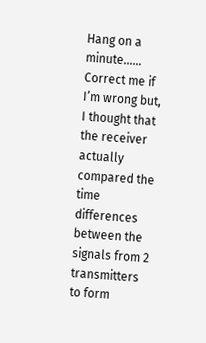Hang on a minute……
Correct me if I’m wrong but, I thought that the receiver actually compared the time differences between the signals from 2 transmitters to form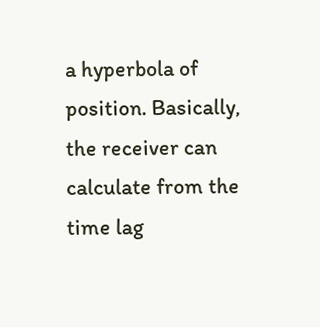a hyperbola of position. Basically, the receiver can calculate from the time lag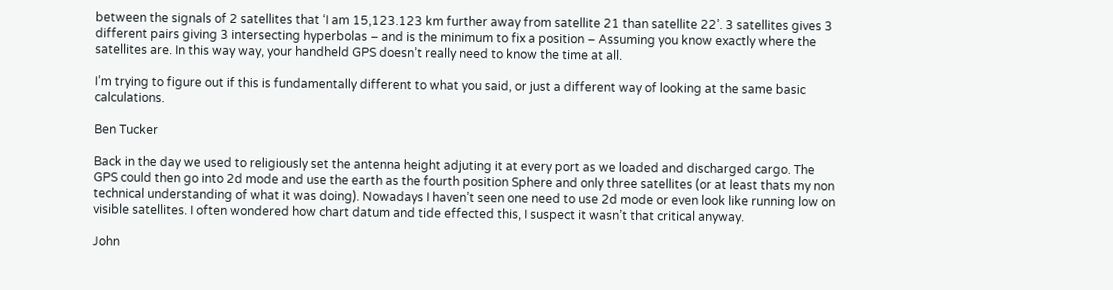between the signals of 2 satellites that ‘I am 15,123.123 km further away from satellite 21 than satellite 22’. 3 satellites gives 3 different pairs giving 3 intersecting hyperbolas – and is the minimum to fix a position – Assuming you know exactly where the satellites are. In this way way, your handheld GPS doesn’t really need to know the time at all.

I’m trying to figure out if this is fundamentally different to what you said, or just a different way of looking at the same basic calculations.

Ben Tucker

Back in the day we used to religiously set the antenna height adjuting it at every port as we loaded and discharged cargo. The GPS could then go into 2d mode and use the earth as the fourth position Sphere and only three satellites (or at least thats my non technical understanding of what it was doing). Nowadays I haven’t seen one need to use 2d mode or even look like running low on visible satellites. I often wondered how chart datum and tide effected this, I suspect it wasn’t that critical anyway.

John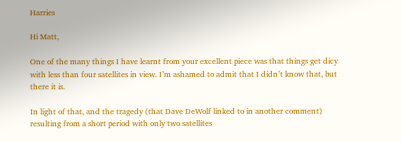Harries

Hi Matt,

One of the many things I have learnt from your excellent piece was that things get dicy with less than four satellites in view. I’m ashamed to admit that I didn’t know that, but there it is.

In light of that, and the tragedy (that Dave DeWolf linked to in another comment) resulting from a short period with only two satellites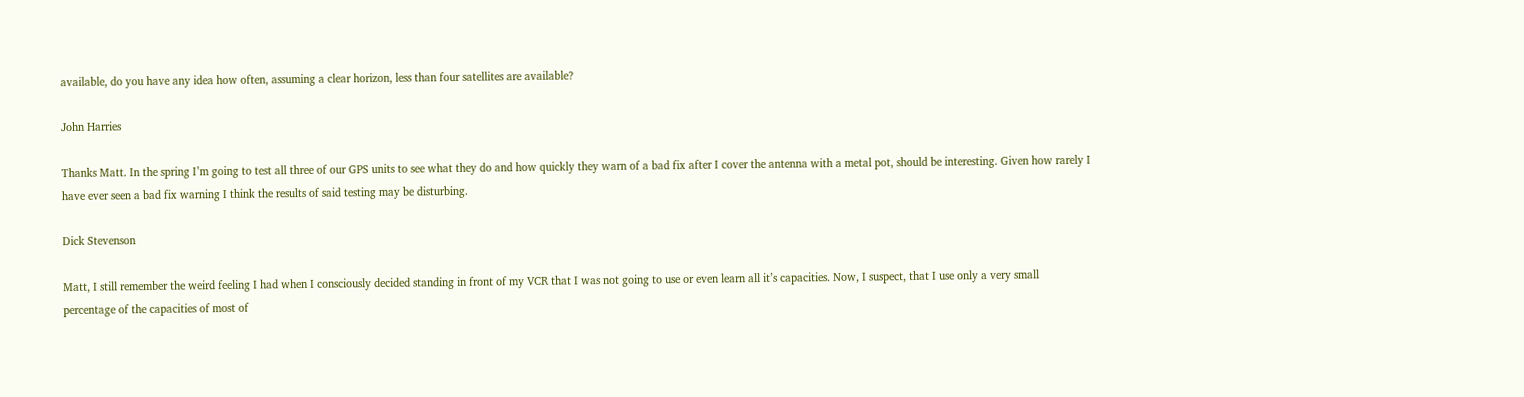available, do you have any idea how often, assuming a clear horizon, less than four satellites are available?

John Harries

Thanks Matt. In the spring I’m going to test all three of our GPS units to see what they do and how quickly they warn of a bad fix after I cover the antenna with a metal pot, should be interesting. Given how rarely I have ever seen a bad fix warning I think the results of said testing may be disturbing.

Dick Stevenson

Matt, I still remember the weird feeling I had when I consciously decided standing in front of my VCR that I was not going to use or even learn all it’s capacities. Now, I suspect, that I use only a very small percentage of the capacities of most of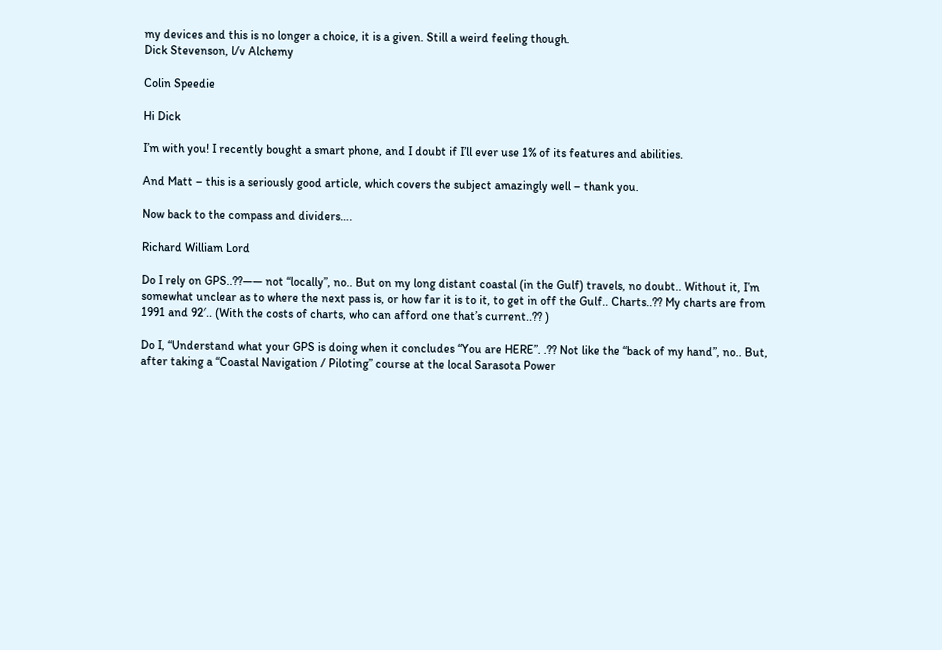my devices and this is no longer a choice, it is a given. Still a weird feeling though.
Dick Stevenson, l/v Alchemy

Colin Speedie

Hi Dick

I’m with you! I recently bought a smart phone, and I doubt if I’ll ever use 1% of its features and abilities.

And Matt – this is a seriously good article, which covers the subject amazingly well – thank you.

Now back to the compass and dividers….

Richard William Lord

Do I rely on GPS..??—— not “locally”, no.. But on my long distant coastal (in the Gulf) travels, no doubt.. Without it, I’m somewhat unclear as to where the next pass is, or how far it is to it, to get in off the Gulf.. Charts..?? My charts are from 1991 and 92′.. (With the costs of charts, who can afford one that’s current..?? )

Do I, “Understand what your GPS is doing when it concludes “You are HERE”. .?? Not like the “back of my hand”, no.. But, after taking a “Coastal Navigation / Piloting” course at the local Sarasota Power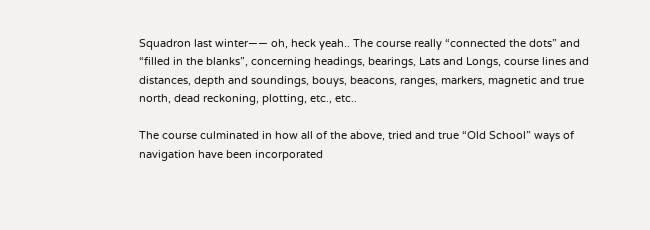Squadron last winter—— oh, heck yeah.. The course really “connected the dots” and “filled in the blanks”, concerning headings, bearings, Lats and Longs, course lines and distances, depth and soundings, bouys, beacons, ranges, markers, magnetic and true north, dead reckoning, plotting, etc., etc..

The course culminated in how all of the above, tried and true “Old School” ways of navigation have been incorporated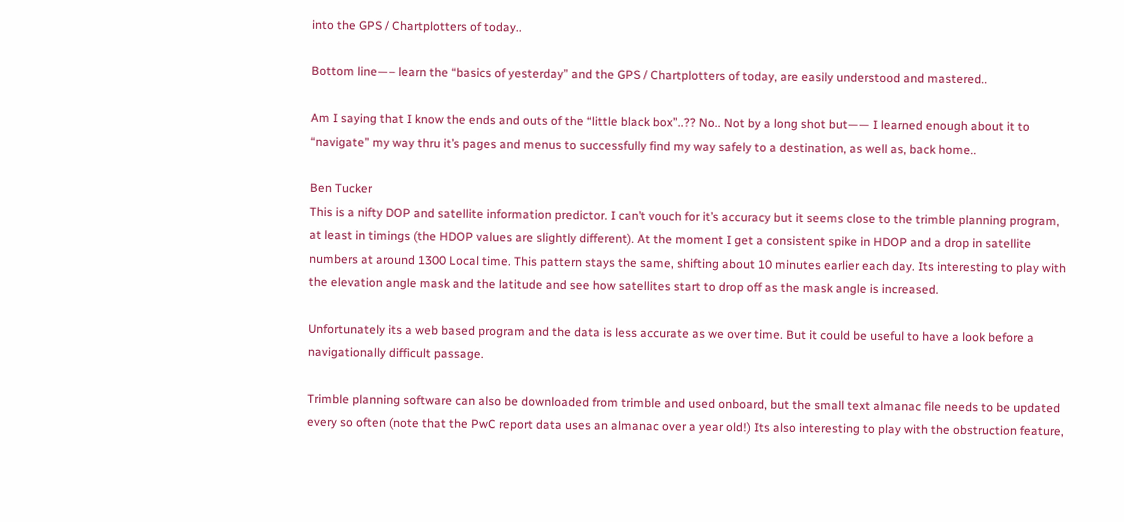into the GPS / Chartplotters of today..

Bottom line—– learn the “basics of yesterday” and the GPS / Chartplotters of today, are easily understood and mastered..

Am I saying that I know the ends and outs of the “little black box”..?? No.. Not by a long shot but—— I learned enough about it to “navigate” my way thru it’s pages and menus to successfully find my way safely to a destination, as well as, back home..

Ben Tucker
This is a nifty DOP and satellite information predictor. I can’t vouch for it’s accuracy but it seems close to the trimble planning program, at least in timings (the HDOP values are slightly different). At the moment I get a consistent spike in HDOP and a drop in satellite numbers at around 1300 Local time. This pattern stays the same, shifting about 10 minutes earlier each day. Its interesting to play with the elevation angle mask and the latitude and see how satellites start to drop off as the mask angle is increased.

Unfortunately its a web based program and the data is less accurate as we over time. But it could be useful to have a look before a navigationally difficult passage.

Trimble planning software can also be downloaded from trimble and used onboard, but the small text almanac file needs to be updated every so often (note that the PwC report data uses an almanac over a year old!) Its also interesting to play with the obstruction feature,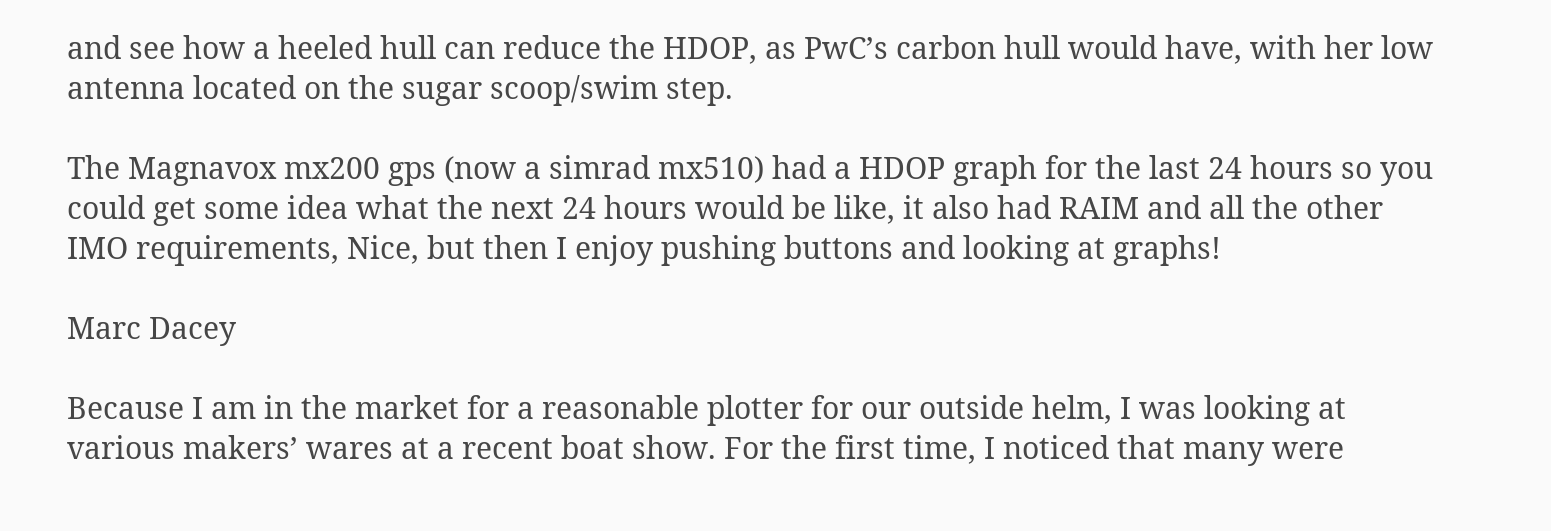and see how a heeled hull can reduce the HDOP, as PwC’s carbon hull would have, with her low antenna located on the sugar scoop/swim step.

The Magnavox mx200 gps (now a simrad mx510) had a HDOP graph for the last 24 hours so you could get some idea what the next 24 hours would be like, it also had RAIM and all the other IMO requirements, Nice, but then I enjoy pushing buttons and looking at graphs!

Marc Dacey

Because I am in the market for a reasonable plotter for our outside helm, I was looking at various makers’ wares at a recent boat show. For the first time, I noticed that many were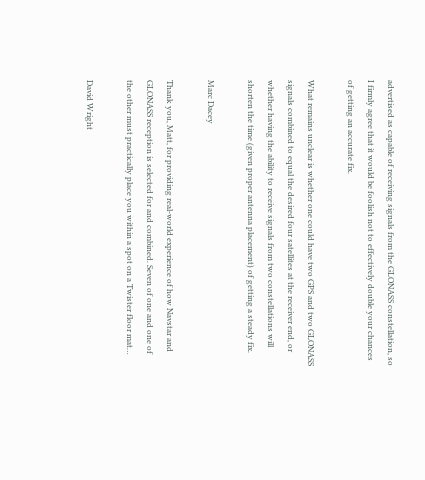advertised as capable of receiving signals from the GLONASS constellation, so I firmly agree that it would be foolish not to effectively double your chances of getting an accurate fix.

What remains unclear is whether one could have two GPS and two GLONASS signals combined to equal the desired four satellites at the receiver end, or whether having the ability to receive signals from two constellations will shorten the time (given proper antenna placement) of getting a steady fix.

Marc Dacey

Thank you, Matt, for providing real-world experience of how Navstar and GLONASS reception is selected for and combined. Seven of one and one of the other must practically place you within a spot on a Twister floor mat…

David Wright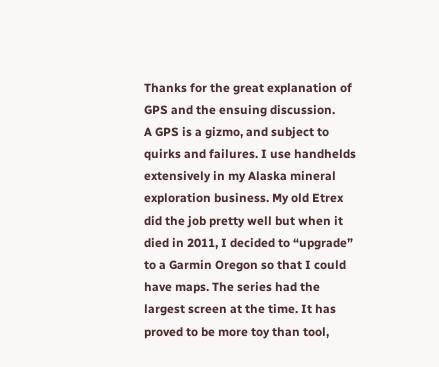Thanks for the great explanation of GPS and the ensuing discussion.
A GPS is a gizmo, and subject to quirks and failures. I use handhelds extensively in my Alaska mineral exploration business. My old Etrex did the job pretty well but when it died in 2011, I decided to “upgrade” to a Garmin Oregon so that I could have maps. The series had the largest screen at the time. It has proved to be more toy than tool,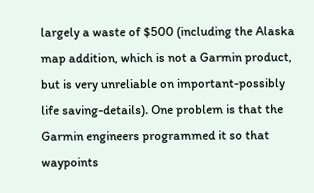largely a waste of $500 (including the Alaska map addition, which is not a Garmin product, but is very unreliable on important-possibly life saving-details). One problem is that the Garmin engineers programmed it so that waypoints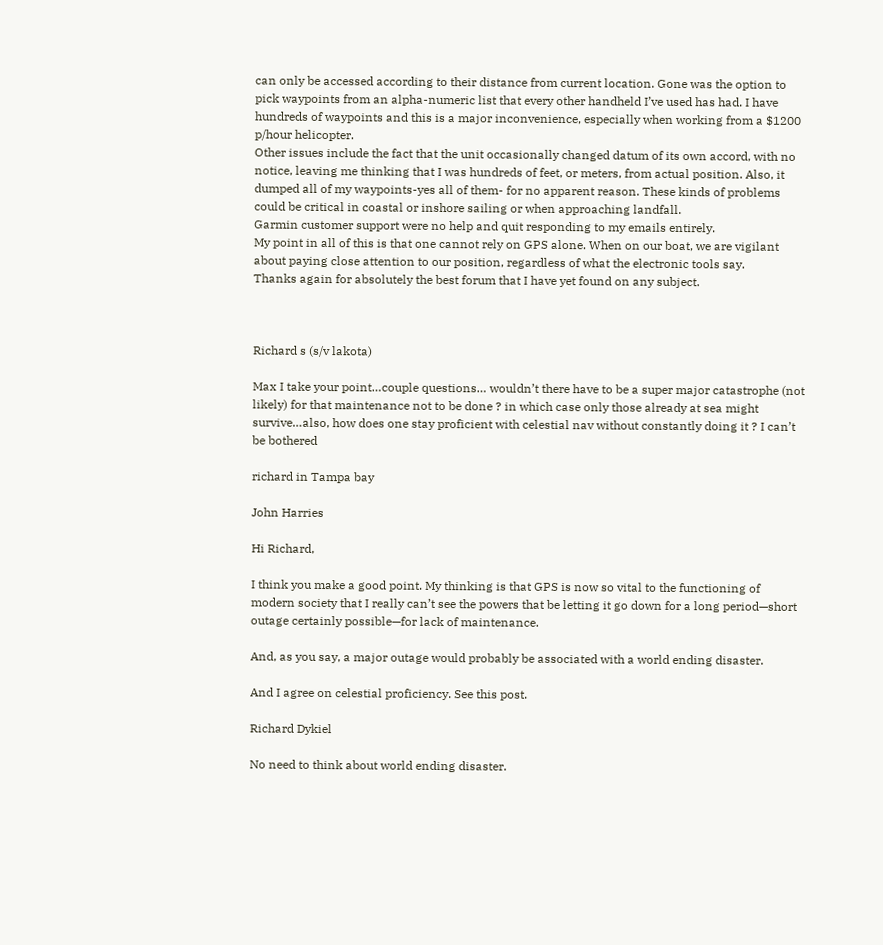can only be accessed according to their distance from current location. Gone was the option to pick waypoints from an alpha-numeric list that every other handheld I’ve used has had. I have hundreds of waypoints and this is a major inconvenience, especially when working from a $1200 p/hour helicopter.
Other issues include the fact that the unit occasionally changed datum of its own accord, with no notice, leaving me thinking that I was hundreds of feet, or meters, from actual position. Also, it dumped all of my waypoints-yes all of them- for no apparent reason. These kinds of problems could be critical in coastal or inshore sailing or when approaching landfall.
Garmin customer support were no help and quit responding to my emails entirely.
My point in all of this is that one cannot rely on GPS alone. When on our boat, we are vigilant about paying close attention to our position, regardless of what the electronic tools say.
Thanks again for absolutely the best forum that I have yet found on any subject.



Richard s (s/v lakota)

Max I take your point…couple questions… wouldn’t there have to be a super major catastrophe (not likely) for that maintenance not to be done ? in which case only those already at sea might survive…also, how does one stay proficient with celestial nav without constantly doing it ? I can’t be bothered

richard in Tampa bay

John Harries

Hi Richard,

I think you make a good point. My thinking is that GPS is now so vital to the functioning of modern society that I really can’t see the powers that be letting it go down for a long period—short outage certainly possible—for lack of maintenance.

And, as you say, a major outage would probably be associated with a world ending disaster.

And I agree on celestial proficiency. See this post.

Richard Dykiel

No need to think about world ending disaster.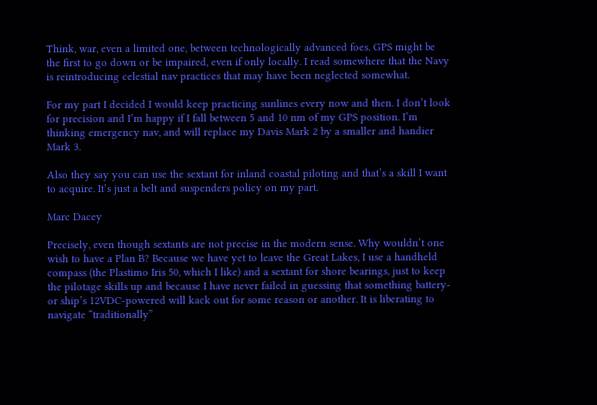Think, war, even a limited one, between technologically advanced foes. GPS might be the first to go down or be impaired, even if only locally. I read somewhere that the Navy is reintroducing celestial nav practices that may have been neglected somewhat.

For my part I decided I would keep practicing sunlines every now and then. I don’t look for precision and I’m happy if I fall between 5 and 10 nm of my GPS position. I’m thinking emergency nav, and will replace my Davis Mark 2 by a smaller and handier Mark 3.

Also they say you can use the sextant for inland coastal piloting and that’s a skill I want to acquire. It’s just a belt and suspenders policy on my part.

Marc Dacey

Precisely, even though sextants are not precise in the modern sense. Why wouldn’t one wish to have a Plan B? Because we have yet to leave the Great Lakes, I use a handheld compass (the Plastimo Iris 50, which I like) and a sextant for shore bearings, just to keep the pilotage skills up and because I have never failed in guessing that something battery- or ship’s 12VDC-powered will kack out for some reason or another. It is liberating to navigate “traditionally”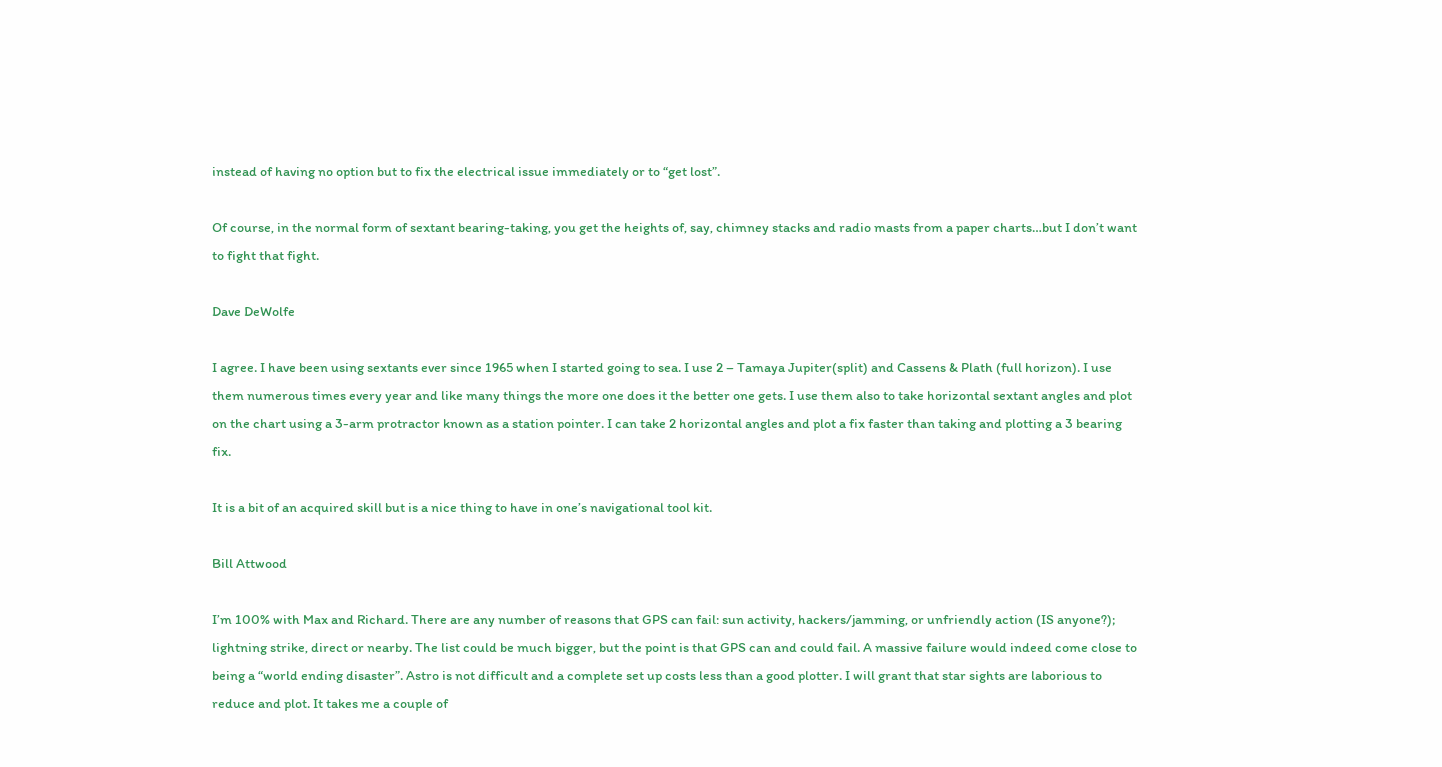instead of having no option but to fix the electrical issue immediately or to “get lost”.

Of course, in the normal form of sextant bearing-taking, you get the heights of, say, chimney stacks and radio masts from a paper charts…but I don’t want to fight that fight.

Dave DeWolfe

I agree. I have been using sextants ever since 1965 when I started going to sea. I use 2 – Tamaya Jupiter(split) and Cassens & Plath (full horizon). I use them numerous times every year and like many things the more one does it the better one gets. I use them also to take horizontal sextant angles and plot on the chart using a 3-arm protractor known as a station pointer. I can take 2 horizontal angles and plot a fix faster than taking and plotting a 3 bearing fix.

It is a bit of an acquired skill but is a nice thing to have in one’s navigational tool kit.

Bill Attwood

I’m 100% with Max and Richard. There are any number of reasons that GPS can fail: sun activity, hackers/jamming, or unfriendly action (IS anyone?); lightning strike, direct or nearby. The list could be much bigger, but the point is that GPS can and could fail. A massive failure would indeed come close to being a “world ending disaster”. Astro is not difficult and a complete set up costs less than a good plotter. I will grant that star sights are laborious to reduce and plot. It takes me a couple of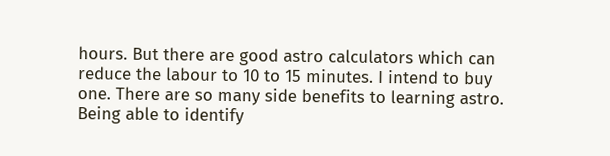hours. But there are good astro calculators which can reduce the labour to 10 to 15 minutes. I intend to buy one. There are so many side benefits to learning astro. Being able to identify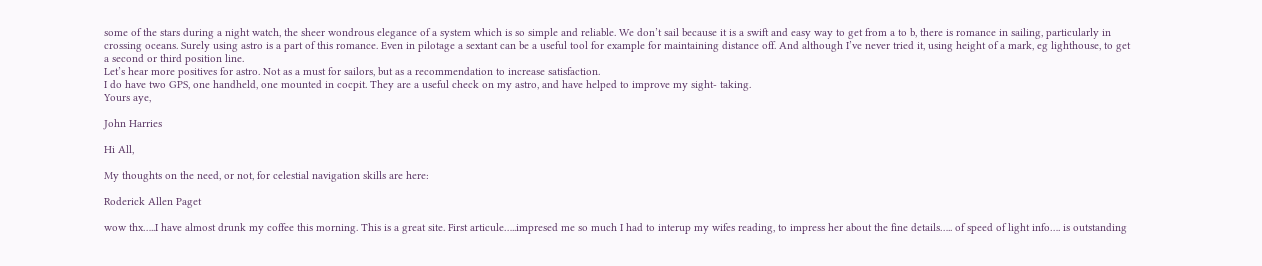some of the stars during a night watch, the sheer wondrous elegance of a system which is so simple and reliable. We don’t sail because it is a swift and easy way to get from a to b, there is romance in sailing, particularly in crossing oceans. Surely using astro is a part of this romance. Even in pilotage a sextant can be a useful tool for example for maintaining distance off. And although I’ve never tried it, using height of a mark, eg lighthouse, to get a second or third position line.
Let’s hear more positives for astro. Not as a must for sailors, but as a recommendation to increase satisfaction.
I do have two GPS, one handheld, one mounted in cocpit. They are a useful check on my astro, and have helped to improve my sight- taking.
Yours aye,

John Harries

Hi All,

My thoughts on the need, or not, for celestial navigation skills are here:

Roderick Allen Paget

wow thx…..I have almost drunk my coffee this morning. This is a great site. First articule…..impresed me so much I had to interup my wifes reading, to impress her about the fine details….. of speed of light info…. is outstanding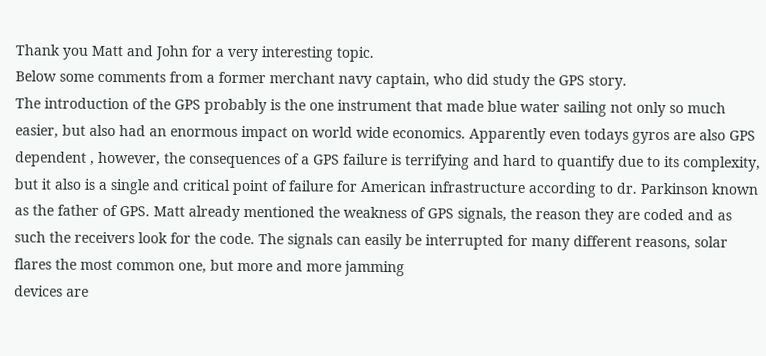Thank you Matt and John for a very interesting topic.
Below some comments from a former merchant navy captain, who did study the GPS story.
The introduction of the GPS probably is the one instrument that made blue water sailing not only so much easier, but also had an enormous impact on world wide economics. Apparently even todays gyros are also GPS dependent , however, the consequences of a GPS failure is terrifying and hard to quantify due to its complexity, but it also is a single and critical point of failure for American infrastructure according to dr. Parkinson known as the father of GPS. Matt already mentioned the weakness of GPS signals, the reason they are coded and as such the receivers look for the code. The signals can easily be interrupted for many different reasons, solar flares the most common one, but more and more jamming
devices are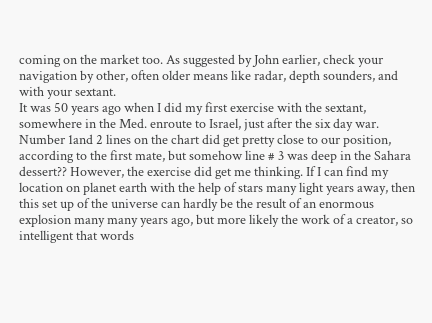coming on the market too. As suggested by John earlier, check your navigation by other, often older means like radar, depth sounders, and with your sextant.
It was 50 years ago when I did my first exercise with the sextant, somewhere in the Med. enroute to Israel, just after the six day war. Number 1and 2 lines on the chart did get pretty close to our position, according to the first mate, but somehow line # 3 was deep in the Sahara dessert?? However, the exercise did get me thinking. If I can find my location on planet earth with the help of stars many light years away, then this set up of the universe can hardly be the result of an enormous explosion many many years ago, but more likely the work of a creator, so intelligent that words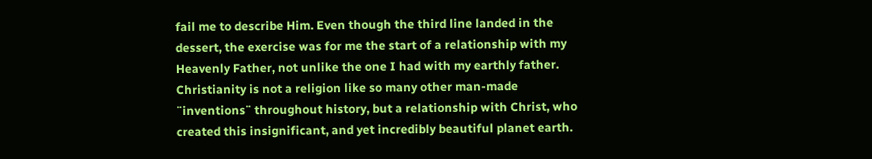fail me to describe Him. Even though the third line landed in the dessert, the exercise was for me the start of a relationship with my Heavenly Father, not unlike the one I had with my earthly father. Christianity is not a religion like so many other man-made ¨inventions¨ throughout history, but a relationship with Christ, who created this insignificant, and yet incredibly beautiful planet earth.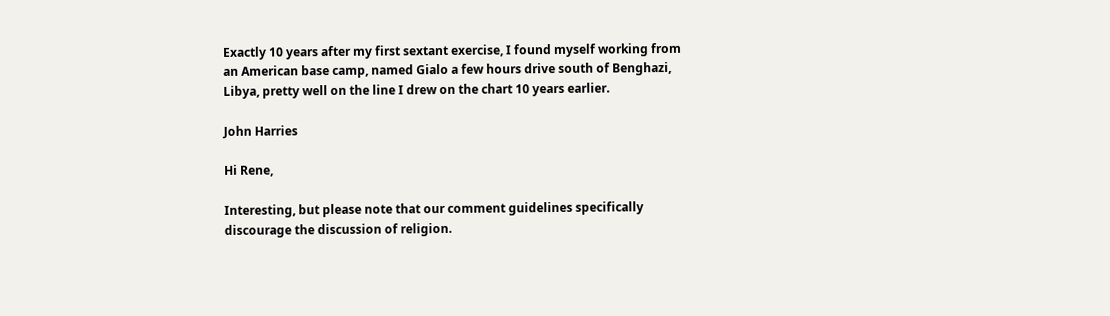Exactly 10 years after my first sextant exercise, I found myself working from an American base camp, named Gialo a few hours drive south of Benghazi, Libya, pretty well on the line I drew on the chart 10 years earlier.

John Harries

Hi Rene,

Interesting, but please note that our comment guidelines specifically discourage the discussion of religion.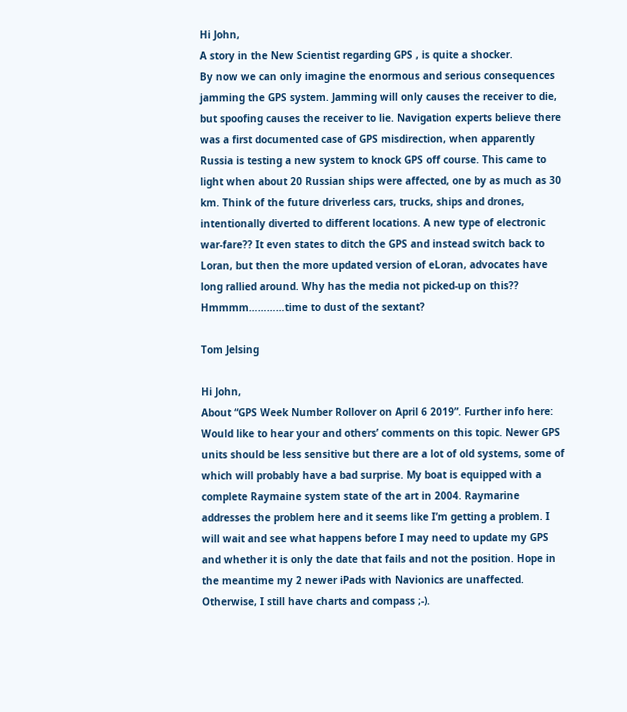Hi John,
A story in the New Scientist regarding GPS , is quite a shocker.
By now we can only imagine the enormous and serious consequences jamming the GPS system. Jamming will only causes the receiver to die, but spoofing causes the receiver to lie. Navigation experts believe there was a first documented case of GPS misdirection, when apparently Russia is testing a new system to knock GPS off course. This came to light when about 20 Russian ships were affected, one by as much as 30 km. Think of the future driverless cars, trucks, ships and drones, intentionally diverted to different locations. A new type of electronic war-fare?? It even states to ditch the GPS and instead switch back to Loran, but then the more updated version of eLoran, advocates have long rallied around. Why has the media not picked-up on this??
Hmmmm…………time to dust of the sextant?

Tom Jelsing

Hi John,
About “GPS Week Number Rollover on April 6 2019”. Further info here:
Would like to hear your and others’ comments on this topic. Newer GPS units should be less sensitive but there are a lot of old systems, some of which will probably have a bad surprise. My boat is equipped with a complete Raymaine system state of the art in 2004. Raymarine addresses the problem here and it seems like I’m getting a problem. I will wait and see what happens before I may need to update my GPS and whether it is only the date that fails and not the position. Hope in the meantime my 2 newer iPads with Navionics are unaffected. Otherwise, I still have charts and compass ;-).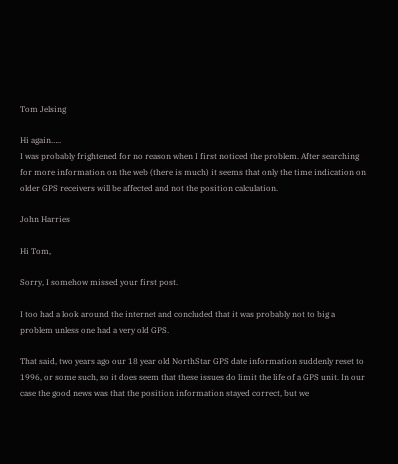Tom Jelsing

Hi again…..
I was probably frightened for no reason when I first noticed the problem. After searching for more information on the web (there is much) it seems that only the time indication on older GPS receivers will be affected and not the position calculation.

John Harries

Hi Tom,

Sorry, I somehow missed your first post.

I too had a look around the internet and concluded that it was probably not to big a problem unless one had a very old GPS.

That said, two years ago our 18 year old NorthStar GPS date information suddenly reset to 1996, or some such, so it does seem that these issues do limit the life of a GPS unit. In our case the good news was that the position information stayed correct, but we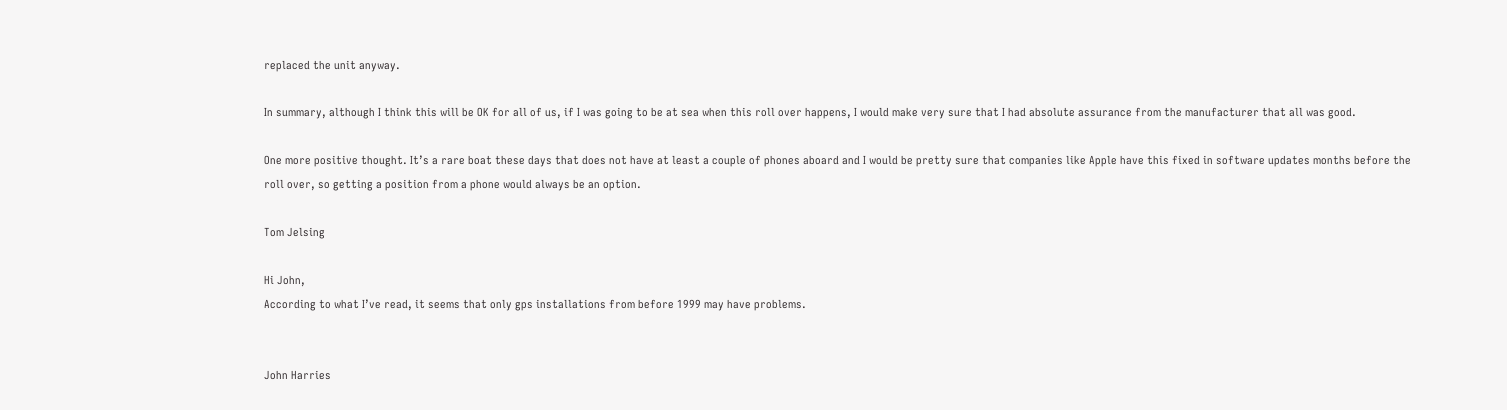replaced the unit anyway.

In summary, although I think this will be OK for all of us, if I was going to be at sea when this roll over happens, I would make very sure that I had absolute assurance from the manufacturer that all was good.

One more positive thought. It’s a rare boat these days that does not have at least a couple of phones aboard and I would be pretty sure that companies like Apple have this fixed in software updates months before the roll over, so getting a position from a phone would always be an option.

Tom Jelsing

Hi John,
According to what I’ve read, it seems that only gps installations from before 1999 may have problems.


John Harries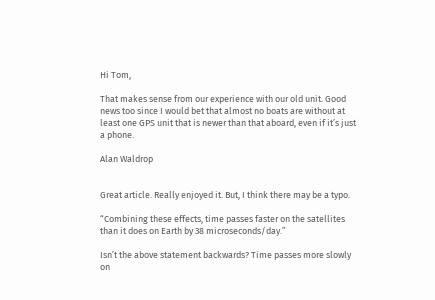Hi Tom,

That makes sense from our experience with our old unit. Good news too since I would bet that almost no boats are without at least one GPS unit that is newer than that aboard, even if it’s just a phone.

Alan Waldrop


Great article. Really enjoyed it. But, I think there may be a typo.

“Combining these effects, time passes faster on the satellites than it does on Earth by 38 microseconds/day.”

Isn’t the above statement backwards? Time passes more slowly on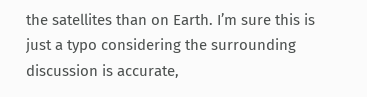the satellites than on Earth. I’m sure this is just a typo considering the surrounding discussion is accurate,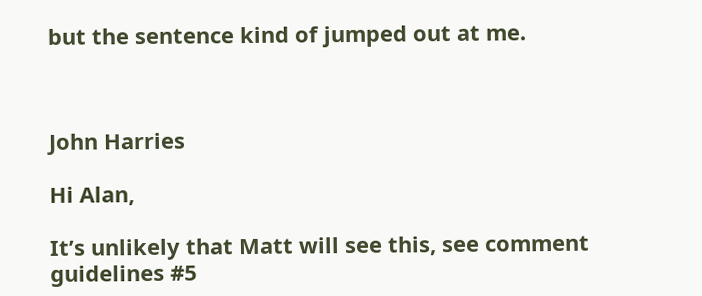but the sentence kind of jumped out at me.



John Harries

Hi Alan,

It’s unlikely that Matt will see this, see comment guidelines #5